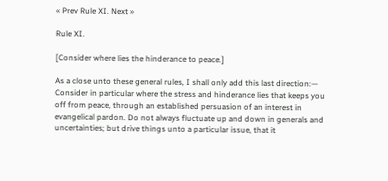« Prev Rule XI. Next »

Rule XI.

[Consider where lies the hinderance to peace.]

As a close unto these general rules, I shall only add this last direction:— Consider in particular where the stress and hinderance lies that keeps you off from peace, through an established persuasion of an interest in evangelical pardon. Do not always fluctuate up and down in generals and uncertainties; but drive things unto a particular issue, that it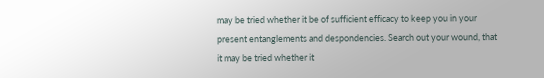may be tried whether it be of sufficient efficacy to keep you in your present entanglements and despondencies. Search out your wound, that it may be tried whether it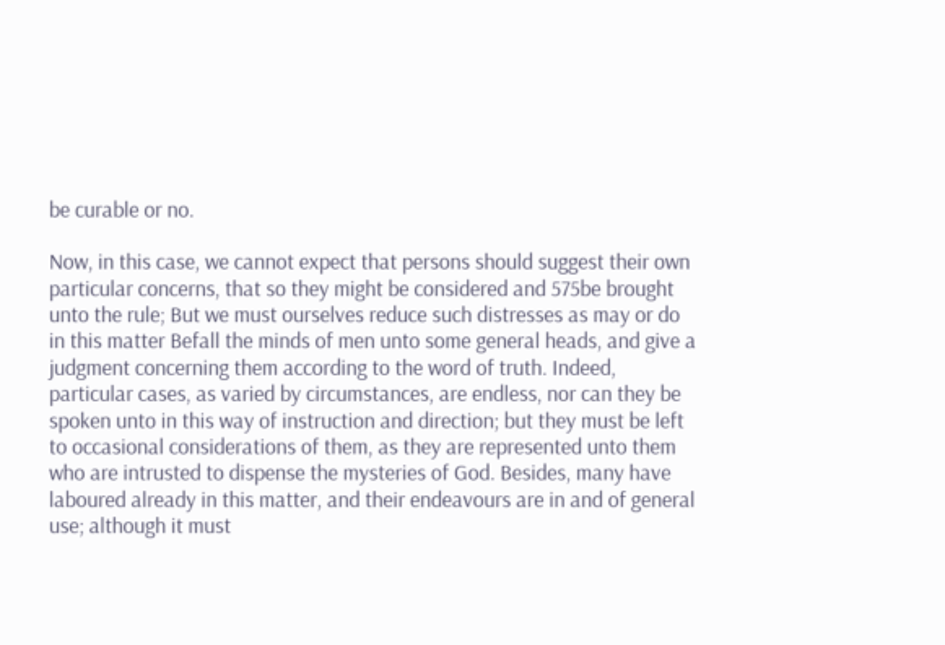be curable or no.

Now, in this case, we cannot expect that persons should suggest their own particular concerns, that so they might be considered and 575be brought unto the rule; But we must ourselves reduce such distresses as may or do in this matter Befall the minds of men unto some general heads, and give a judgment concerning them according to the word of truth. Indeed, particular cases, as varied by circumstances, are endless, nor can they be spoken unto in this way of instruction and direction; but they must be left to occasional considerations of them, as they are represented unto them who are intrusted to dispense the mysteries of God. Besides, many have laboured already in this matter, and their endeavours are in and of general use; although it must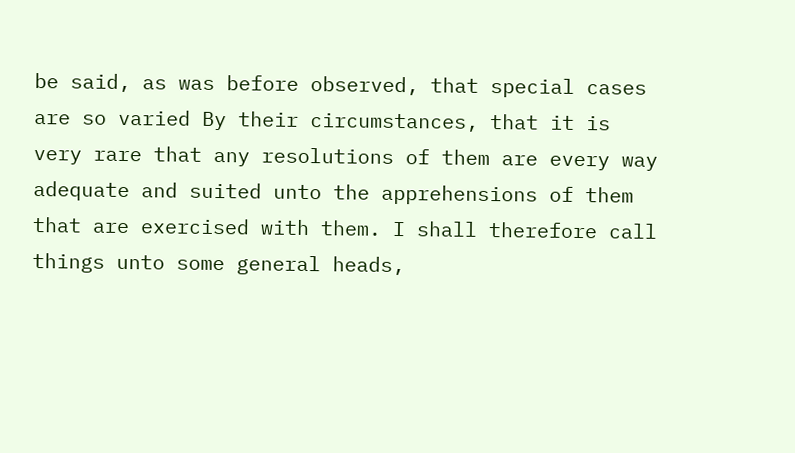be said, as was before observed, that special cases are so varied By their circumstances, that it is very rare that any resolutions of them are every way adequate and suited unto the apprehensions of them that are exercised with them. I shall therefore call things unto some general heads,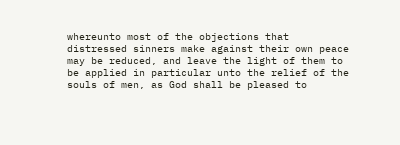whereunto most of the objections that distressed sinners make against their own peace may be reduced, and leave the light of them to be applied in particular unto the relief of the souls of men, as God shall be pleased to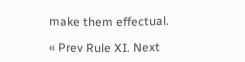make them effectual.

« Prev Rule XI. Next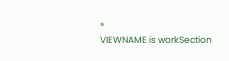»
VIEWNAME is workSection